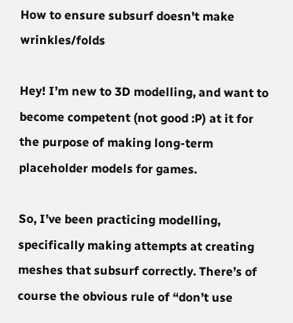How to ensure subsurf doesn't make wrinkles/folds

Hey! I’m new to 3D modelling, and want to become competent (not good :P) at it for the purpose of making long-term placeholder models for games.

So, I’ve been practicing modelling, specifically making attempts at creating meshes that subsurf correctly. There’s of course the obvious rule of “don’t use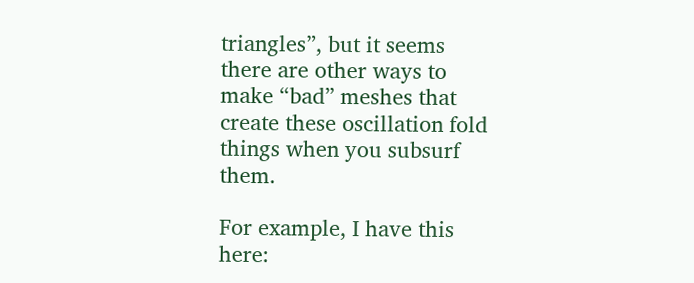triangles”, but it seems there are other ways to make “bad” meshes that create these oscillation fold things when you subsurf them.

For example, I have this here: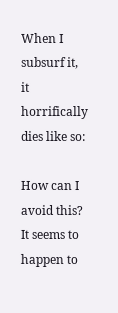When I subsurf it, it horrifically dies like so:

How can I avoid this? It seems to happen to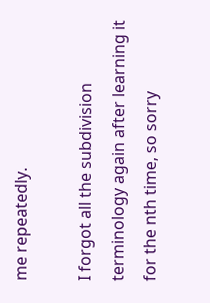me repeatedly.

I forgot all the subdivision terminology again after learning it for the nth time, so sorry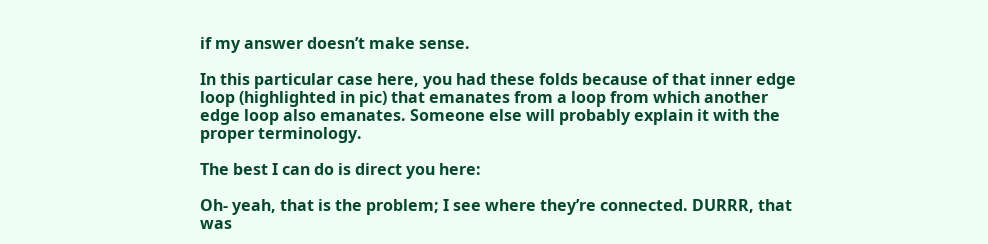if my answer doesn’t make sense.

In this particular case here, you had these folds because of that inner edge loop (highlighted in pic) that emanates from a loop from which another edge loop also emanates. Someone else will probably explain it with the proper terminology.

The best I can do is direct you here:

Oh- yeah, that is the problem; I see where they’re connected. DURRR, that was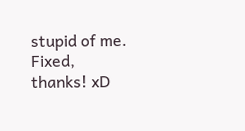stupid of me. Fixed, thanks! xD